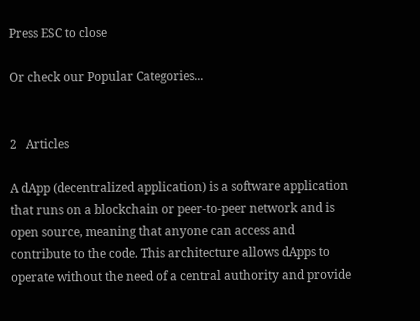Press ESC to close

Or check our Popular Categories...


2   Articles

A dApp (decentralized application) is a software application that runs on a blockchain or peer-to-peer network and is open source, meaning that anyone can access and contribute to the code. This architecture allows dApps to operate without the need of a central authority and provide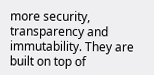more security, transparency and immutability. They are built on top of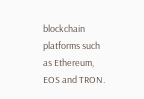blockchain platforms such as Ethereum, EOS and TRON.